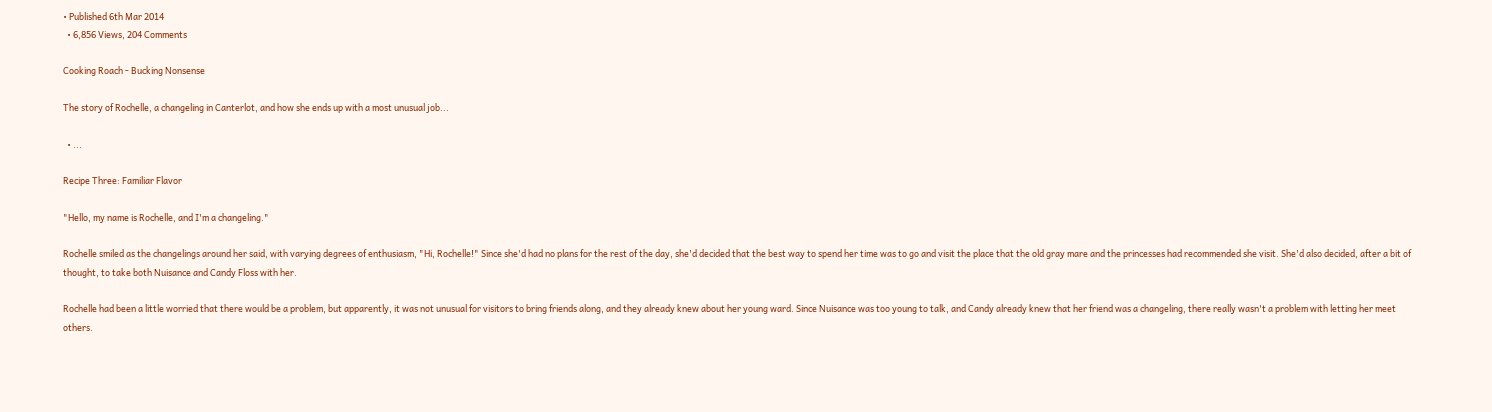• Published 6th Mar 2014
  • 6,856 Views, 204 Comments

Cooking Roach - Bucking Nonsense

The story of Rochelle, a changeling in Canterlot, and how she ends up with a most unusual job...

  • ...

Recipe Three: Familiar Flavor

"Hello, my name is Rochelle, and I'm a changeling."

Rochelle smiled as the changelings around her said, with varying degrees of enthusiasm, "Hi, Rochelle!" Since she'd had no plans for the rest of the day, she'd decided that the best way to spend her time was to go and visit the place that the old gray mare and the princesses had recommended she visit. She'd also decided, after a bit of thought, to take both Nuisance and Candy Floss with her.

Rochelle had been a little worried that there would be a problem, but apparently, it was not unusual for visitors to bring friends along, and they already knew about her young ward. Since Nuisance was too young to talk, and Candy already knew that her friend was a changeling, there really wasn't a problem with letting her meet others.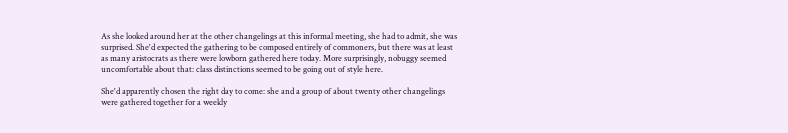As she looked around her at the other changelings at this informal meeting, she had to admit, she was surprised. She'd expected the gathering to be composed entirely of commoners, but there was at least as many aristocrats as there were lowborn gathered here today. More surprisingly, nobuggy seemed uncomfortable about that: class distinctions seemed to be going out of style here.

She'd apparently chosen the right day to come: she and a group of about twenty other changelings were gathered together for a weekly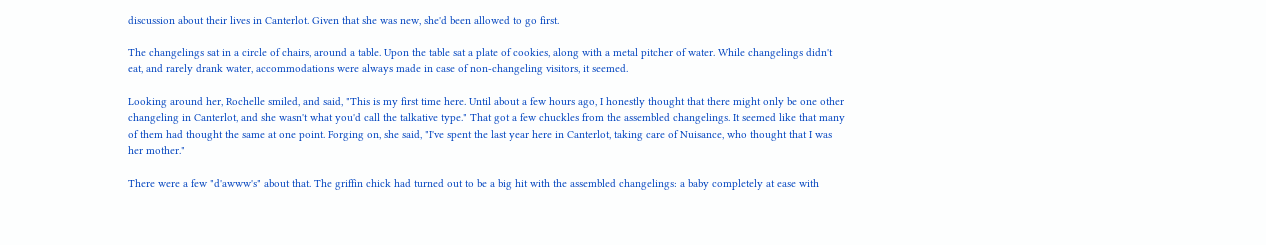discussion about their lives in Canterlot. Given that she was new, she'd been allowed to go first.

The changelings sat in a circle of chairs, around a table. Upon the table sat a plate of cookies, along with a metal pitcher of water. While changelings didn't eat, and rarely drank water, accommodations were always made in case of non-changeling visitors, it seemed.

Looking around her, Rochelle smiled, and said, "This is my first time here. Until about a few hours ago, I honestly thought that there might only be one other changeling in Canterlot, and she wasn't what you'd call the talkative type." That got a few chuckles from the assembled changelings. It seemed like that many of them had thought the same at one point. Forging on, she said, "I've spent the last year here in Canterlot, taking care of Nuisance, who thought that I was her mother."

There were a few "d'awww's" about that. The griffin chick had turned out to be a big hit with the assembled changelings: a baby completely at ease with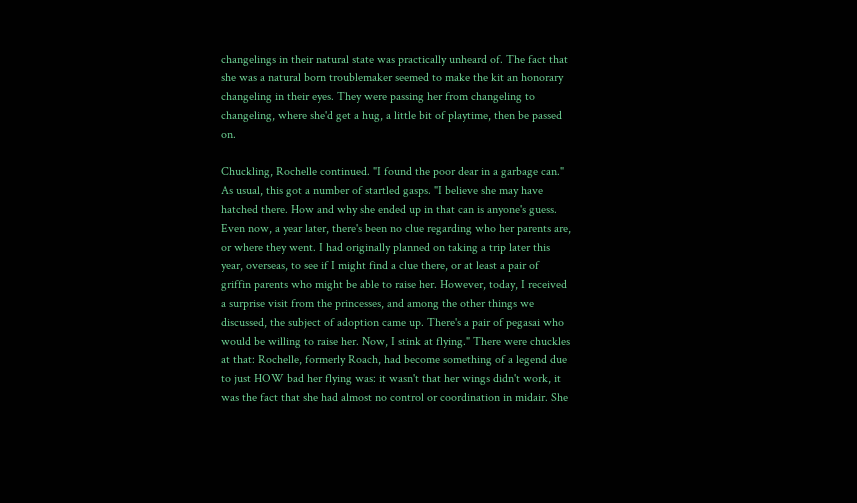changelings in their natural state was practically unheard of. The fact that she was a natural born troublemaker seemed to make the kit an honorary changeling in their eyes. They were passing her from changeling to changeling, where she'd get a hug, a little bit of playtime, then be passed on.

Chuckling, Rochelle continued. "I found the poor dear in a garbage can." As usual, this got a number of startled gasps. "I believe she may have hatched there. How and why she ended up in that can is anyone's guess. Even now, a year later, there's been no clue regarding who her parents are, or where they went. I had originally planned on taking a trip later this year, overseas, to see if I might find a clue there, or at least a pair of griffin parents who might be able to raise her. However, today, I received a surprise visit from the princesses, and among the other things we discussed, the subject of adoption came up. There's a pair of pegasai who would be willing to raise her. Now, I stink at flying." There were chuckles at that: Rochelle, formerly Roach, had become something of a legend due to just HOW bad her flying was: it wasn't that her wings didn't work, it was the fact that she had almost no control or coordination in midair. She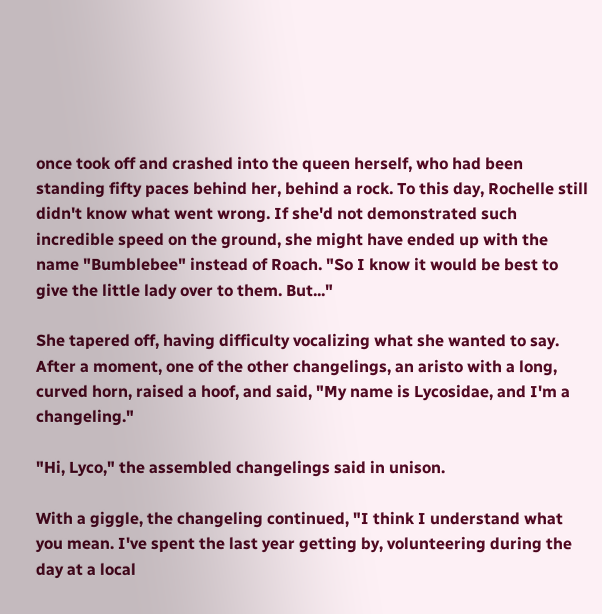once took off and crashed into the queen herself, who had been standing fifty paces behind her, behind a rock. To this day, Rochelle still didn't know what went wrong. If she'd not demonstrated such incredible speed on the ground, she might have ended up with the name "Bumblebee" instead of Roach. "So I know it would be best to give the little lady over to them. But..."

She tapered off, having difficulty vocalizing what she wanted to say. After a moment, one of the other changelings, an aristo with a long, curved horn, raised a hoof, and said, "My name is Lycosidae, and I'm a changeling."

"Hi, Lyco," the assembled changelings said in unison.

With a giggle, the changeling continued, "I think I understand what you mean. I've spent the last year getting by, volunteering during the day at a local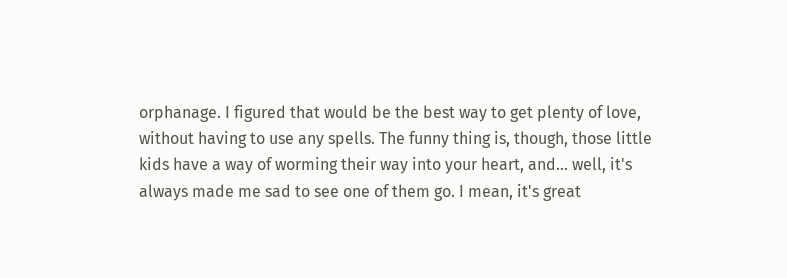orphanage. I figured that would be the best way to get plenty of love, without having to use any spells. The funny thing is, though, those little kids have a way of worming their way into your heart, and... well, it's always made me sad to see one of them go. I mean, it's great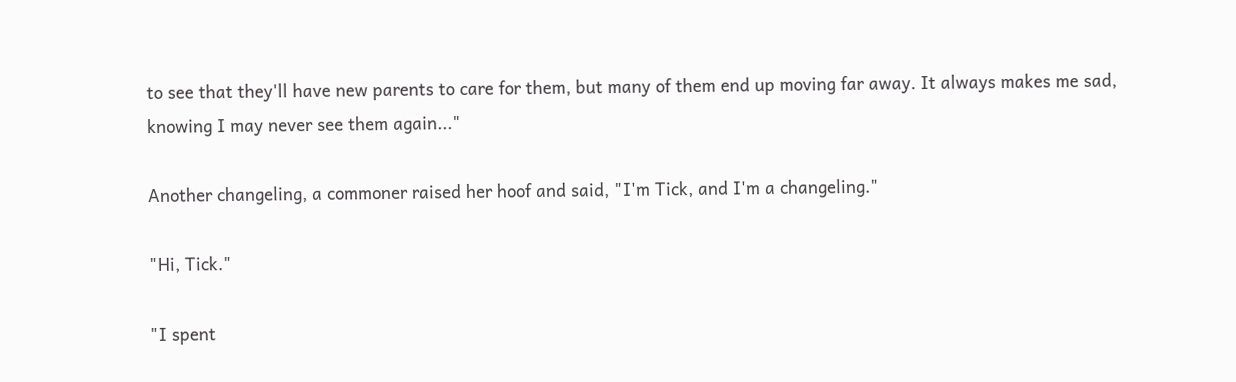to see that they'll have new parents to care for them, but many of them end up moving far away. It always makes me sad, knowing I may never see them again..."

Another changeling, a commoner raised her hoof and said, "I'm Tick, and I'm a changeling."

"Hi, Tick."

"I spent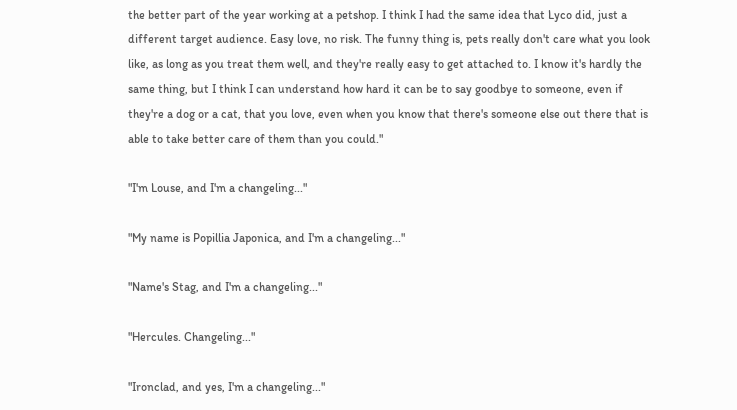the better part of the year working at a petshop. I think I had the same idea that Lyco did, just a different target audience. Easy love, no risk. The funny thing is, pets really don't care what you look like, as long as you treat them well, and they're really easy to get attached to. I know it's hardly the same thing, but I think I can understand how hard it can be to say goodbye to someone, even if they're a dog or a cat, that you love, even when you know that there's someone else out there that is able to take better care of them than you could."

"I'm Louse, and I'm a changeling..."

"My name is Popillia Japonica, and I'm a changeling..."

"Name's Stag, and I'm a changeling..."

"Hercules. Changeling..."

"Ironclad, and yes, I'm a changeling..."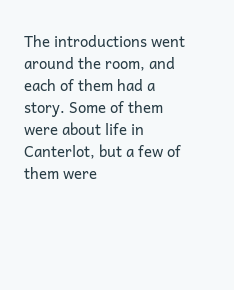The introductions went around the room, and each of them had a story. Some of them were about life in Canterlot, but a few of them were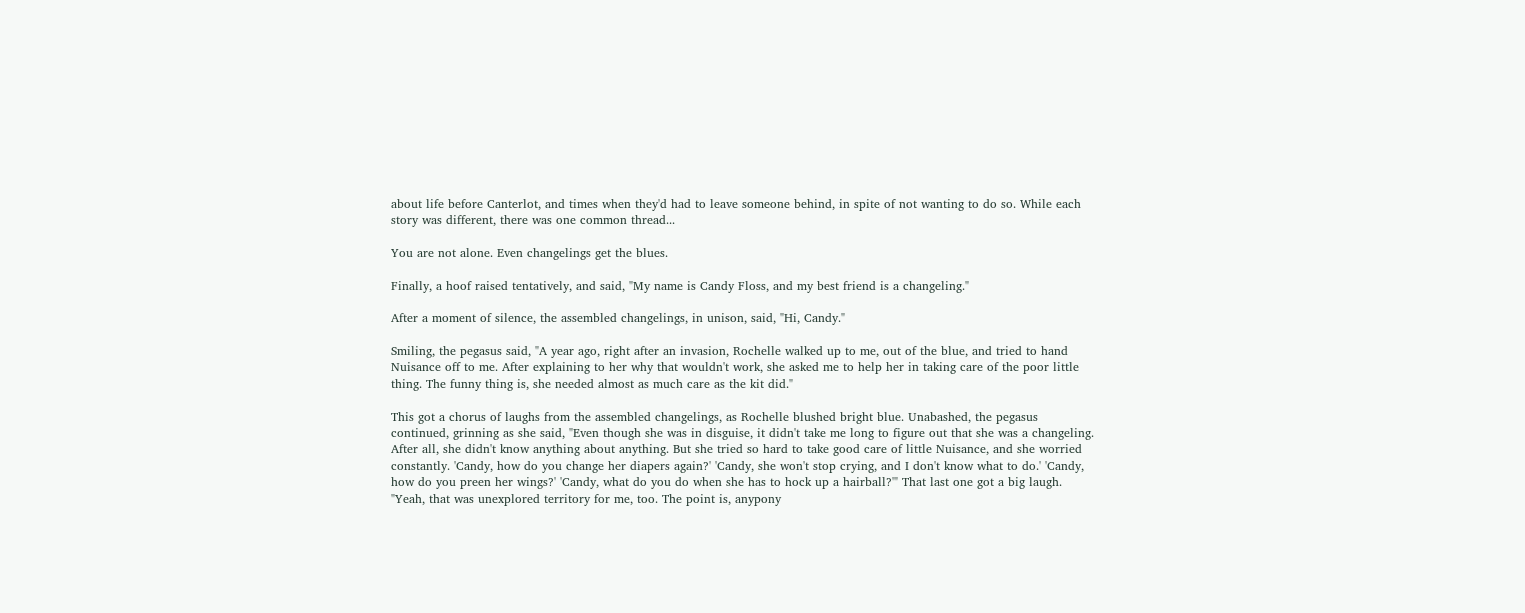about life before Canterlot, and times when they'd had to leave someone behind, in spite of not wanting to do so. While each story was different, there was one common thread...

You are not alone. Even changelings get the blues.

Finally, a hoof raised tentatively, and said, "My name is Candy Floss, and my best friend is a changeling."

After a moment of silence, the assembled changelings, in unison, said, "Hi, Candy."

Smiling, the pegasus said, "A year ago, right after an invasion, Rochelle walked up to me, out of the blue, and tried to hand Nuisance off to me. After explaining to her why that wouldn't work, she asked me to help her in taking care of the poor little thing. The funny thing is, she needed almost as much care as the kit did."

This got a chorus of laughs from the assembled changelings, as Rochelle blushed bright blue. Unabashed, the pegasus continued, grinning as she said, "Even though she was in disguise, it didn't take me long to figure out that she was a changeling. After all, she didn't know anything about anything. But she tried so hard to take good care of little Nuisance, and she worried constantly. 'Candy, how do you change her diapers again?' 'Candy, she won't stop crying, and I don't know what to do.' 'Candy, how do you preen her wings?' 'Candy, what do you do when she has to hock up a hairball?'" That last one got a big laugh. "Yeah, that was unexplored territory for me, too. The point is, anypony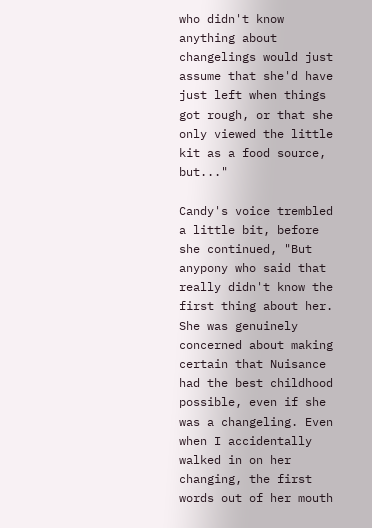who didn't know anything about changelings would just assume that she'd have just left when things got rough, or that she only viewed the little kit as a food source, but..."

Candy's voice trembled a little bit, before she continued, "But anypony who said that really didn't know the first thing about her. She was genuinely concerned about making certain that Nuisance had the best childhood possible, even if she was a changeling. Even when I accidentally walked in on her changing, the first words out of her mouth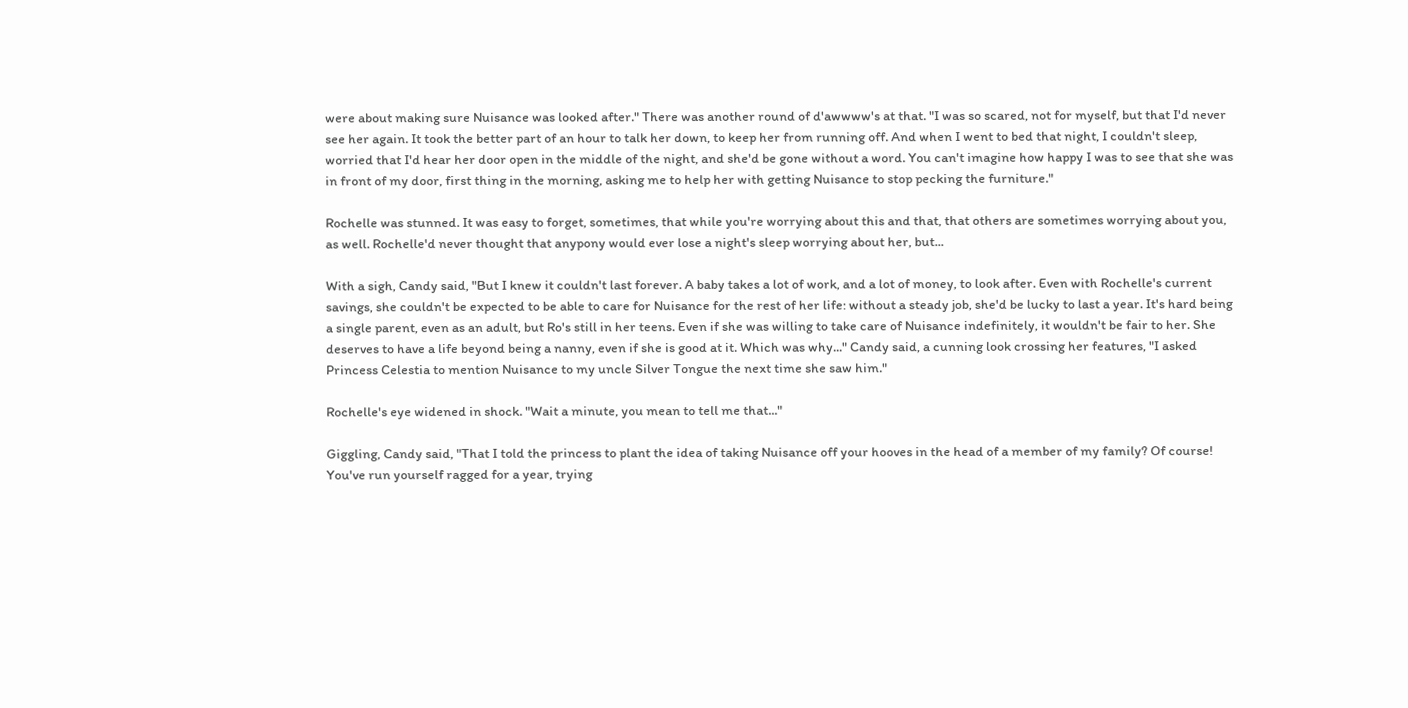were about making sure Nuisance was looked after." There was another round of d'awwww's at that. "I was so scared, not for myself, but that I'd never see her again. It took the better part of an hour to talk her down, to keep her from running off. And when I went to bed that night, I couldn't sleep, worried that I'd hear her door open in the middle of the night, and she'd be gone without a word. You can't imagine how happy I was to see that she was in front of my door, first thing in the morning, asking me to help her with getting Nuisance to stop pecking the furniture."

Rochelle was stunned. It was easy to forget, sometimes, that while you're worrying about this and that, that others are sometimes worrying about you, as well. Rochelle'd never thought that anypony would ever lose a night's sleep worrying about her, but...

With a sigh, Candy said, "But I knew it couldn't last forever. A baby takes a lot of work, and a lot of money, to look after. Even with Rochelle's current savings, she couldn't be expected to be able to care for Nuisance for the rest of her life: without a steady job, she'd be lucky to last a year. It's hard being a single parent, even as an adult, but Ro's still in her teens. Even if she was willing to take care of Nuisance indefinitely, it wouldn't be fair to her. She deserves to have a life beyond being a nanny, even if she is good at it. Which was why..." Candy said, a cunning look crossing her features, "I asked Princess Celestia to mention Nuisance to my uncle Silver Tongue the next time she saw him."

Rochelle's eye widened in shock. "Wait a minute, you mean to tell me that..."

Giggling, Candy said, "That I told the princess to plant the idea of taking Nuisance off your hooves in the head of a member of my family? Of course! You've run yourself ragged for a year, trying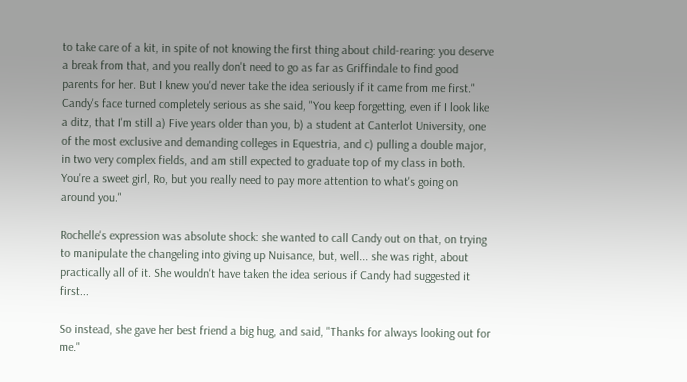to take care of a kit, in spite of not knowing the first thing about child-rearing: you deserve a break from that, and you really don't need to go as far as Griffindale to find good parents for her. But I knew you'd never take the idea seriously if it came from me first." Candy's face turned completely serious as she said, "You keep forgetting, even if I look like a ditz, that I'm still a) Five years older than you, b) a student at Canterlot University, one of the most exclusive and demanding colleges in Equestria, and c) pulling a double major, in two very complex fields, and am still expected to graduate top of my class in both. You're a sweet girl, Ro, but you really need to pay more attention to what's going on around you."

Rochelle's expression was absolute shock: she wanted to call Candy out on that, on trying to manipulate the changeling into giving up Nuisance, but, well... she was right, about practically all of it. She wouldn't have taken the idea serious if Candy had suggested it first...

So instead, she gave her best friend a big hug, and said, "Thanks for always looking out for me."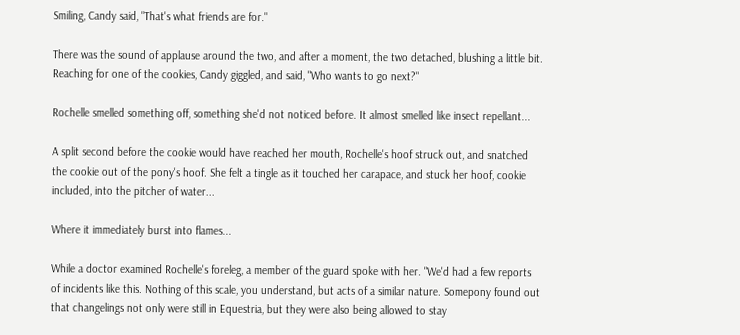Smiling, Candy said, "That's what friends are for."

There was the sound of applause around the two, and after a moment, the two detached, blushing a little bit. Reaching for one of the cookies, Candy giggled, and said, "Who wants to go next?"

Rochelle smelled something off, something she'd not noticed before. It almost smelled like insect repellant...

A split second before the cookie would have reached her mouth, Rochelle's hoof struck out, and snatched the cookie out of the pony's hoof. She felt a tingle as it touched her carapace, and stuck her hoof, cookie included, into the pitcher of water...

Where it immediately burst into flames...

While a doctor examined Rochelle's foreleg, a member of the guard spoke with her. "We'd had a few reports of incidents like this. Nothing of this scale, you understand, but acts of a similar nature. Somepony found out that changelings not only were still in Equestria, but they were also being allowed to stay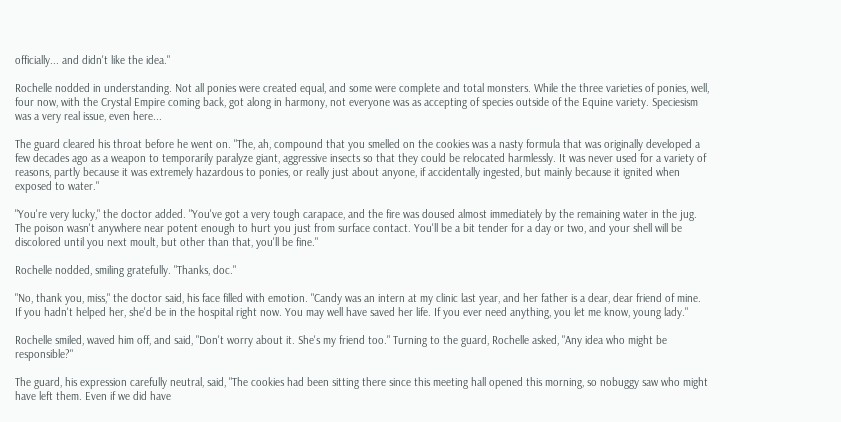officially... and didn't like the idea."

Rochelle nodded in understanding. Not all ponies were created equal, and some were complete and total monsters. While the three varieties of ponies, well, four now, with the Crystal Empire coming back, got along in harmony, not everyone was as accepting of species outside of the Equine variety. Speciesism was a very real issue, even here...

The guard cleared his throat before he went on. "The, ah, compound that you smelled on the cookies was a nasty formula that was originally developed a few decades ago as a weapon to temporarily paralyze giant, aggressive insects so that they could be relocated harmlessly. It was never used for a variety of reasons, partly because it was extremely hazardous to ponies, or really just about anyone, if accidentally ingested, but mainly because it ignited when exposed to water."

"You're very lucky," the doctor added. "You've got a very tough carapace, and the fire was doused almost immediately by the remaining water in the jug. The poison wasn't anywhere near potent enough to hurt you just from surface contact. You'll be a bit tender for a day or two, and your shell will be discolored until you next moult, but other than that, you'll be fine."

Rochelle nodded, smiling gratefully. "Thanks, doc."

"No, thank you, miss," the doctor said, his face filled with emotion. "Candy was an intern at my clinic last year, and her father is a dear, dear friend of mine. If you hadn't helped her, she'd be in the hospital right now. You may well have saved her life. If you ever need anything, you let me know, young lady."

Rochelle smiled, waved him off, and said, "Don't worry about it. She's my friend too." Turning to the guard, Rochelle asked, "Any idea who might be responsible?"

The guard, his expression carefully neutral, said, "The cookies had been sitting there since this meeting hall opened this morning, so nobuggy saw who might have left them. Even if we did have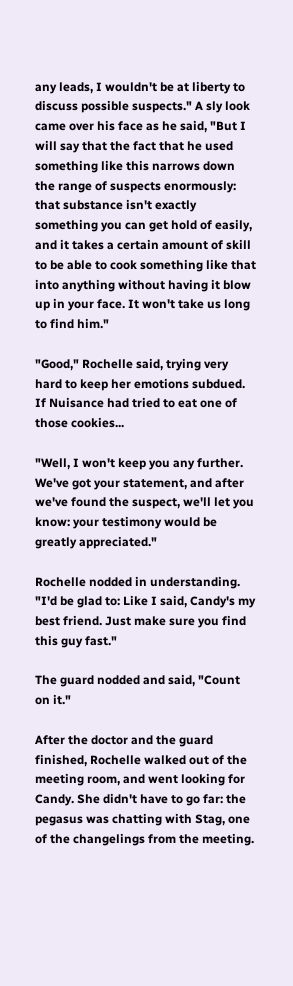any leads, I wouldn't be at liberty to discuss possible suspects." A sly look came over his face as he said, "But I will say that the fact that he used something like this narrows down the range of suspects enormously: that substance isn't exactly something you can get hold of easily, and it takes a certain amount of skill to be able to cook something like that into anything without having it blow up in your face. It won't take us long to find him."

"Good," Rochelle said, trying very hard to keep her emotions subdued. If Nuisance had tried to eat one of those cookies...

"Well, I won't keep you any further. We've got your statement, and after we've found the suspect, we'll let you know: your testimony would be greatly appreciated."

Rochelle nodded in understanding. "I'd be glad to: Like I said, Candy's my best friend. Just make sure you find this guy fast."

The guard nodded and said, "Count on it."

After the doctor and the guard finished, Rochelle walked out of the meeting room, and went looking for Candy. She didn't have to go far: the pegasus was chatting with Stag, one of the changelings from the meeting.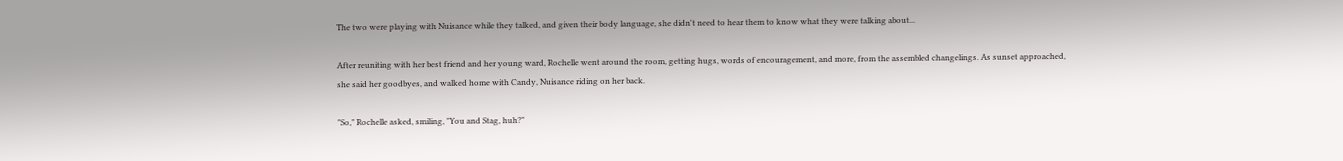The two were playing with Nuisance while they talked, and given their body language, she didn't need to hear them to know what they were talking about...

After reuniting with her best friend and her young ward, Rochelle went around the room, getting hugs, words of encouragement, and more, from the assembled changelings. As sunset approached, she said her goodbyes, and walked home with Candy, Nuisance riding on her back.

"So," Rochelle asked, smiling, "You and Stag, huh?"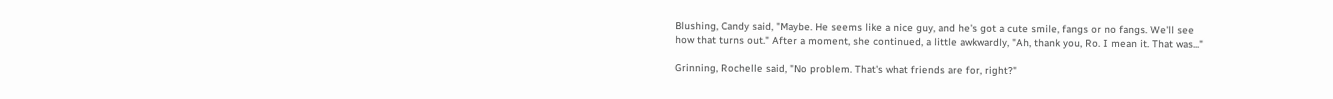Blushing, Candy said, "Maybe. He seems like a nice guy, and he's got a cute smile, fangs or no fangs. We'll see how that turns out." After a moment, she continued, a little awkwardly, "Ah, thank you, Ro. I mean it. That was..."

Grinning, Rochelle said, "No problem. That's what friends are for, right?"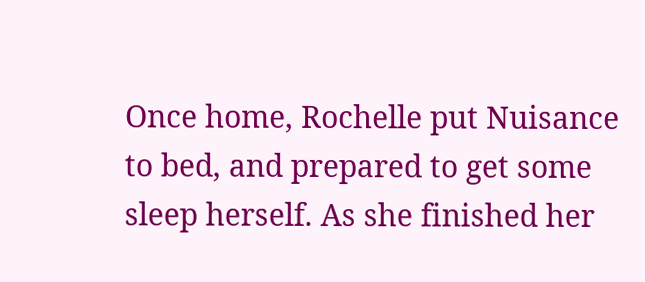Once home, Rochelle put Nuisance to bed, and prepared to get some sleep herself. As she finished her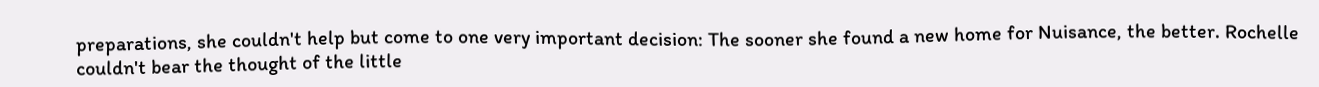preparations, she couldn't help but come to one very important decision: The sooner she found a new home for Nuisance, the better. Rochelle couldn't bear the thought of the little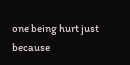one being hurt just because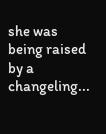she was being raised by a changeling...